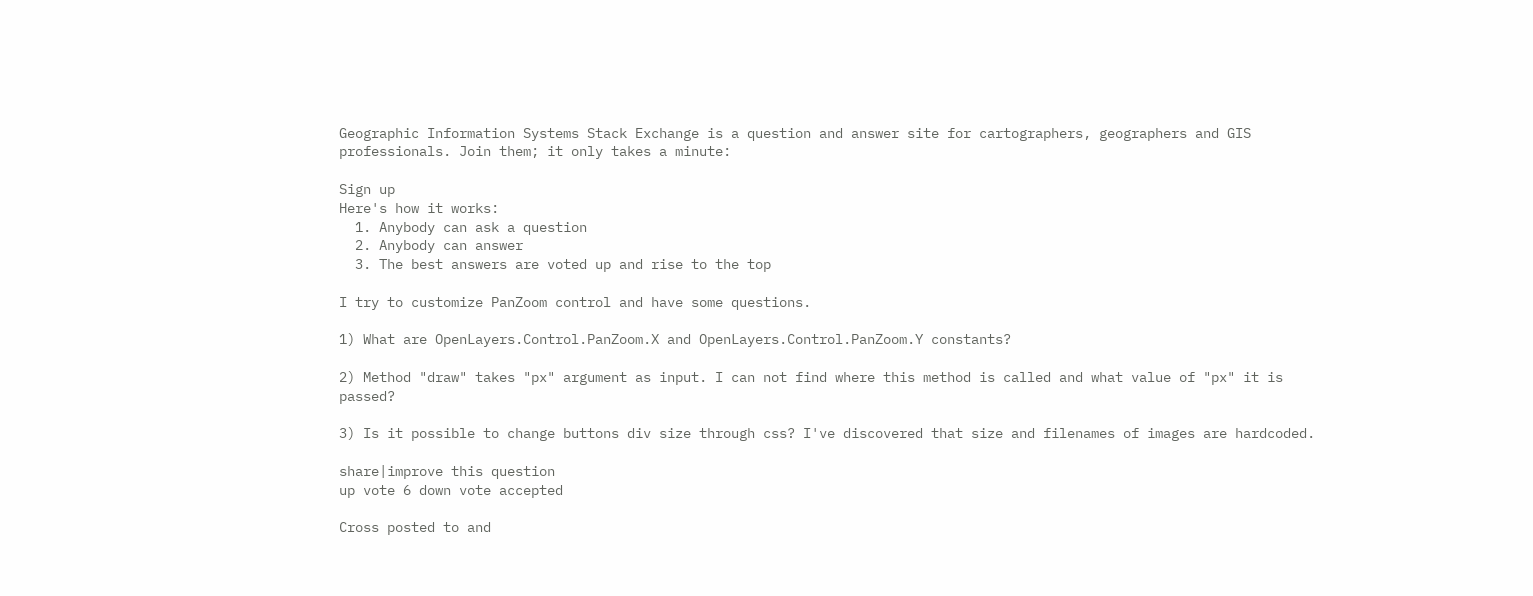Geographic Information Systems Stack Exchange is a question and answer site for cartographers, geographers and GIS professionals. Join them; it only takes a minute:

Sign up
Here's how it works:
  1. Anybody can ask a question
  2. Anybody can answer
  3. The best answers are voted up and rise to the top

I try to customize PanZoom control and have some questions.

1) What are OpenLayers.Control.PanZoom.X and OpenLayers.Control.PanZoom.Y constants?

2) Method "draw" takes "px" argument as input. I can not find where this method is called and what value of "px" it is passed?

3) Is it possible to change buttons div size through css? I've discovered that size and filenames of images are hardcoded.

share|improve this question
up vote 6 down vote accepted

Cross posted to and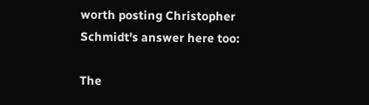worth posting Christopher Schmidt's answer here too:

The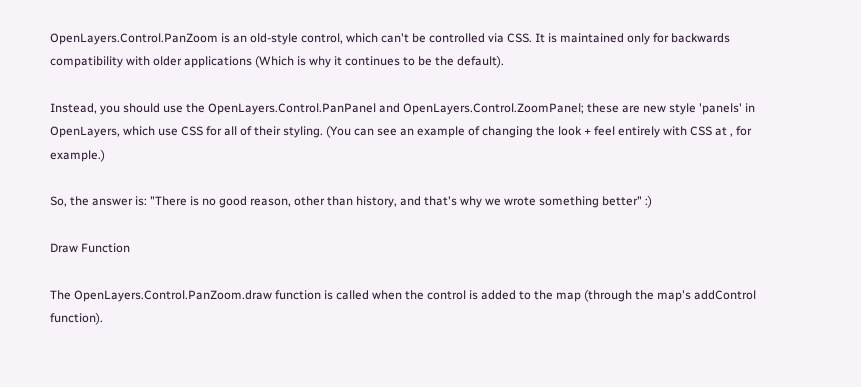OpenLayers.Control.PanZoom is an old-style control, which can't be controlled via CSS. It is maintained only for backwards compatibility with older applications (Which is why it continues to be the default).

Instead, you should use the OpenLayers.Control.PanPanel and OpenLayers.Control.ZoomPanel; these are new style 'panels' in OpenLayers, which use CSS for all of their styling. (You can see an example of changing the look + feel entirely with CSS at , for example.)

So, the answer is: "There is no good reason, other than history, and that's why we wrote something better" :)

Draw Function

The OpenLayers.Control.PanZoom.draw function is called when the control is added to the map (through the map's addControl function).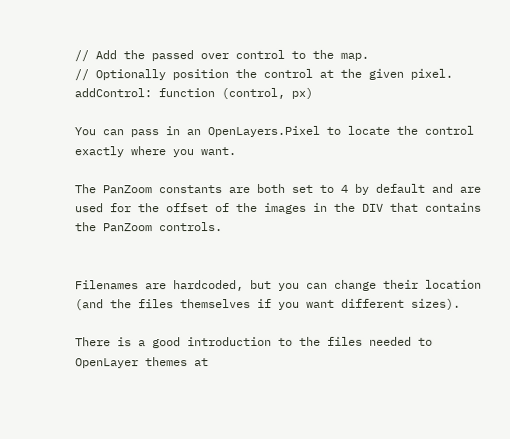// Add the passed over control to the map.
// Optionally position the control at the given pixel.
addControl: function (control, px)

You can pass in an OpenLayers.Pixel to locate the control exactly where you want.

The PanZoom constants are both set to 4 by default and are used for the offset of the images in the DIV that contains the PanZoom controls.


Filenames are hardcoded, but you can change their location (and the files themselves if you want different sizes).

There is a good introduction to the files needed to OpenLayer themes at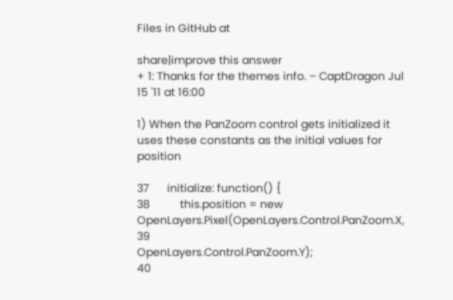Files in GitHub at

share|improve this answer
+ 1: Thanks for the themes info. – CaptDragon Jul 15 '11 at 16:00

1) When the PanZoom control gets initialized it uses these constants as the initial values for position

37      initialize: function() {
38          this.position = new OpenLayers.Pixel(OpenLayers.Control.PanZoom.X,
39                                               OpenLayers.Control.PanZoom.Y);
40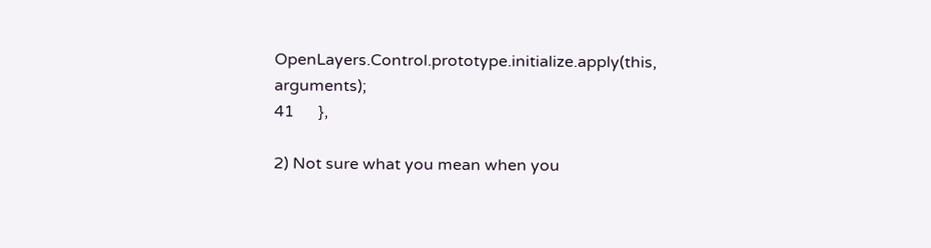OpenLayers.Control.prototype.initialize.apply(this, arguments);
41      },

2) Not sure what you mean when you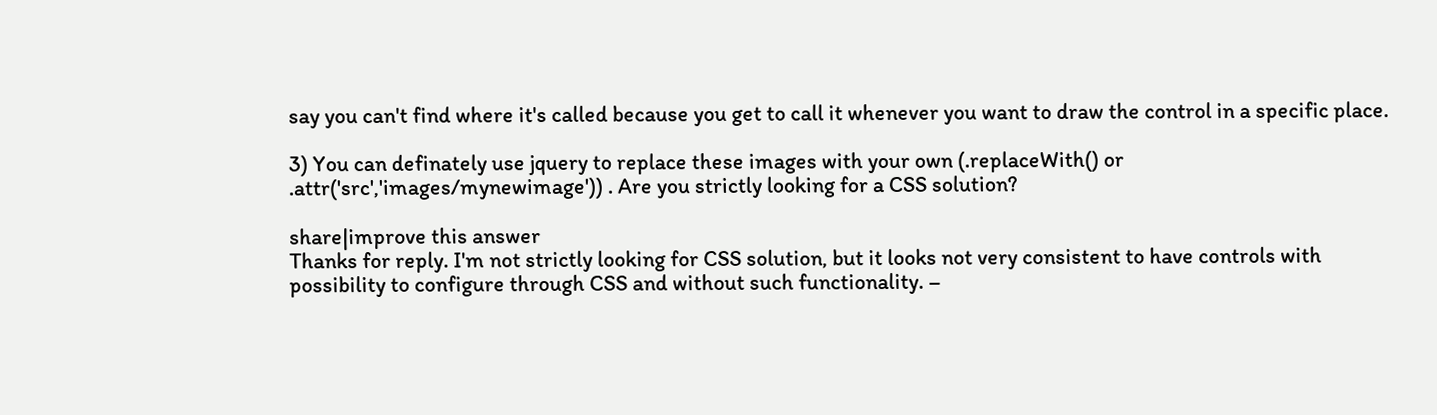say you can't find where it's called because you get to call it whenever you want to draw the control in a specific place.

3) You can definately use jquery to replace these images with your own (.replaceWith() or .attr('src','images/mynewimage')) . Are you strictly looking for a CSS solution?

share|improve this answer
Thanks for reply. I'm not strictly looking for CSS solution, but it looks not very consistent to have controls with possibility to configure through CSS and without such functionality. –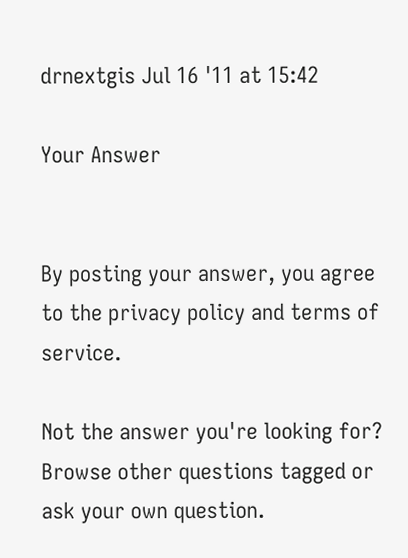drnextgis Jul 16 '11 at 15:42

Your Answer


By posting your answer, you agree to the privacy policy and terms of service.

Not the answer you're looking for? Browse other questions tagged or ask your own question.